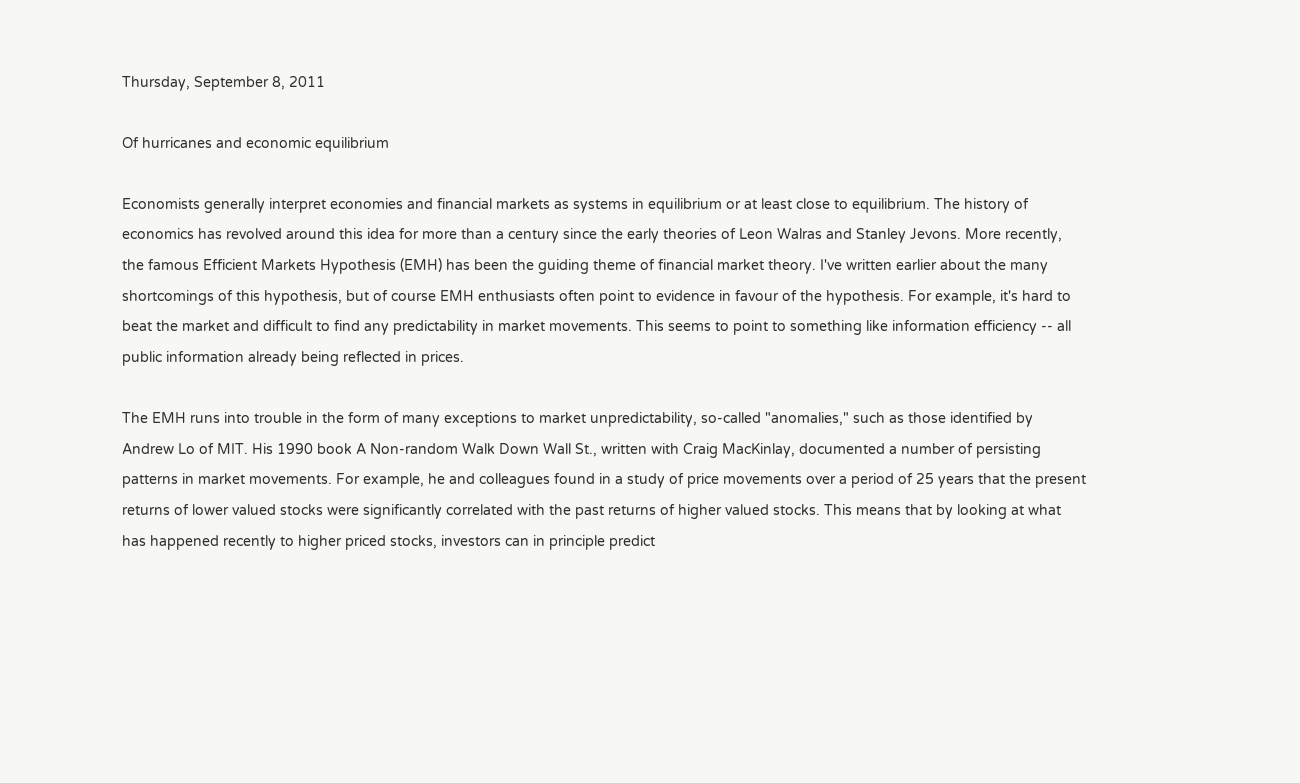Thursday, September 8, 2011

Of hurricanes and economic equilibrium

Economists generally interpret economies and financial markets as systems in equilibrium or at least close to equilibrium. The history of economics has revolved around this idea for more than a century since the early theories of Leon Walras and Stanley Jevons. More recently, the famous Efficient Markets Hypothesis (EMH) has been the guiding theme of financial market theory. I've written earlier about the many shortcomings of this hypothesis, but of course EMH enthusiasts often point to evidence in favour of the hypothesis. For example, it's hard to beat the market and difficult to find any predictability in market movements. This seems to point to something like information efficiency -- all public information already being reflected in prices.

The EMH runs into trouble in the form of many exceptions to market unpredictability, so-called "anomalies," such as those identified by Andrew Lo of MIT. His 1990 book A Non-random Walk Down Wall St., written with Craig MacKinlay, documented a number of persisting patterns in market movements. For example, he and colleagues found in a study of price movements over a period of 25 years that the present returns of lower valued stocks were significantly correlated with the past returns of higher valued stocks. This means that by looking at what has happened recently to higher priced stocks, investors can in principle predict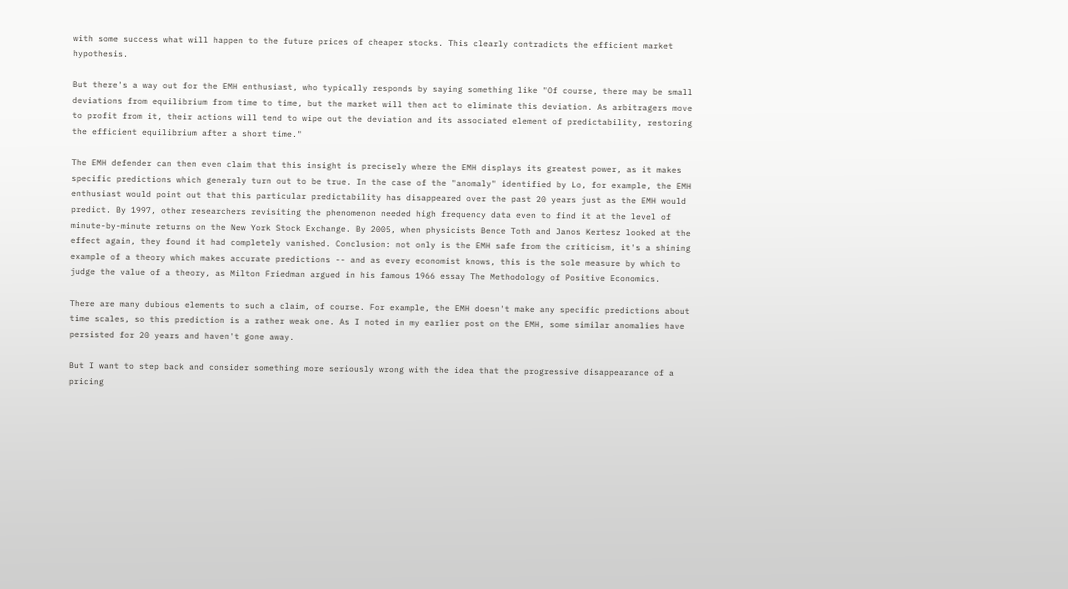with some success what will happen to the future prices of cheaper stocks. This clearly contradicts the efficient market hypothesis.

But there's a way out for the EMH enthusiast, who typically responds by saying something like "Of course, there may be small deviations from equilibrium from time to time, but the market will then act to eliminate this deviation. As arbitragers move to profit from it, their actions will tend to wipe out the deviation and its associated element of predictability, restoring the efficient equilibrium after a short time."

The EMH defender can then even claim that this insight is precisely where the EMH displays its greatest power, as it makes specific predictions which generaly turn out to be true. In the case of the "anomaly" identified by Lo, for example, the EMH enthusiast would point out that this particular predictability has disappeared over the past 20 years just as the EMH would predict. By 1997, other researchers revisiting the phenomenon needed high frequency data even to find it at the level of minute-by-minute returns on the New York Stock Exchange. By 2005, when physicists Bence Toth and Janos Kertesz looked at the effect again, they found it had completely vanished. Conclusion: not only is the EMH safe from the criticism, it's a shining example of a theory which makes accurate predictions -- and as every economist knows, this is the sole measure by which to judge the value of a theory, as Milton Friedman argued in his famous 1966 essay The Methodology of Positive Economics.

There are many dubious elements to such a claim, of course. For example, the EMH doesn't make any specific predictions about time scales, so this prediction is a rather weak one. As I noted in my earlier post on the EMH, some similar anomalies have persisted for 20 years and haven't gone away.

But I want to step back and consider something more seriously wrong with the idea that the progressive disappearance of a pricing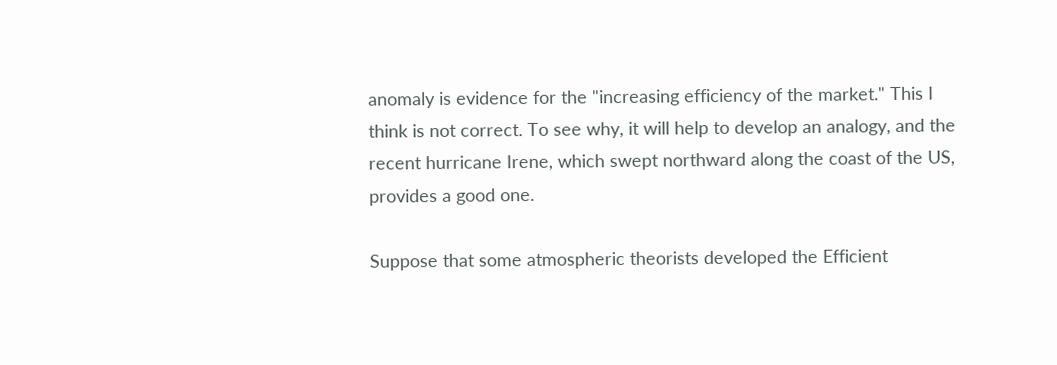anomaly is evidence for the "increasing efficiency of the market." This I think is not correct. To see why, it will help to develop an analogy, and the recent hurricane Irene, which swept northward along the coast of the US, provides a good one.

Suppose that some atmospheric theorists developed the Efficient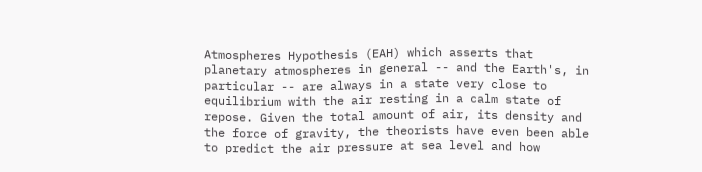Atmospheres Hypothesis (EAH) which asserts that planetary atmospheres in general -- and the Earth's, in particular -- are always in a state very close to equilibrium with the air resting in a calm state of repose. Given the total amount of air, its density and the force of gravity, the theorists have even been able to predict the air pressure at sea level and how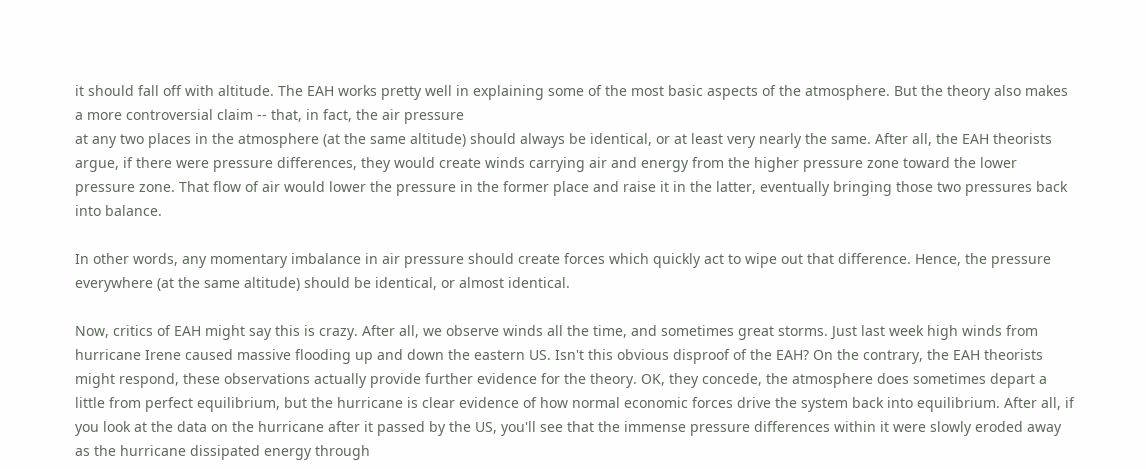it should fall off with altitude. The EAH works pretty well in explaining some of the most basic aspects of the atmosphere. But the theory also makes a more controversial claim -- that, in fact, the air pressure
at any two places in the atmosphere (at the same altitude) should always be identical, or at least very nearly the same. After all, the EAH theorists argue, if there were pressure differences, they would create winds carrying air and energy from the higher pressure zone toward the lower pressure zone. That flow of air would lower the pressure in the former place and raise it in the latter, eventually bringing those two pressures back into balance.

In other words, any momentary imbalance in air pressure should create forces which quickly act to wipe out that difference. Hence, the pressure everywhere (at the same altitude) should be identical, or almost identical.

Now, critics of EAH might say this is crazy. After all, we observe winds all the time, and sometimes great storms. Just last week high winds from hurricane Irene caused massive flooding up and down the eastern US. Isn't this obvious disproof of the EAH? On the contrary, the EAH theorists might respond, these observations actually provide further evidence for the theory. OK, they concede, the atmosphere does sometimes depart a little from perfect equilibrium, but the hurricane is clear evidence of how normal economic forces drive the system back into equilibrium. After all, if you look at the data on the hurricane after it passed by the US, you'll see that the immense pressure differences within it were slowly eroded away as the hurricane dissipated energy through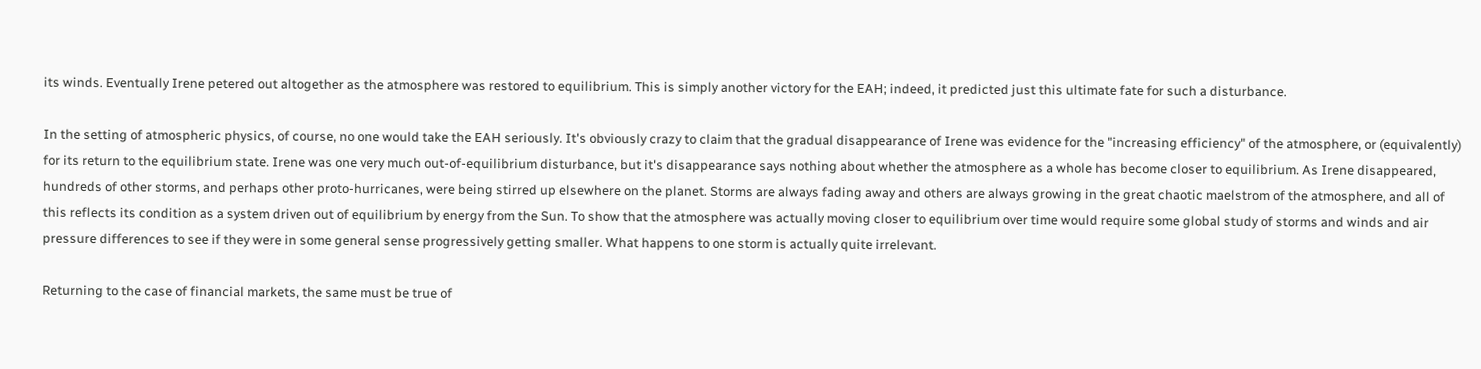its winds. Eventually Irene petered out altogether as the atmosphere was restored to equilibrium. This is simply another victory for the EAH; indeed, it predicted just this ultimate fate for such a disturbance.

In the setting of atmospheric physics, of course, no one would take the EAH seriously. It's obviously crazy to claim that the gradual disappearance of Irene was evidence for the "increasing efficiency" of the atmosphere, or (equivalently) for its return to the equilibrium state. Irene was one very much out-of-equilibrium disturbance, but it's disappearance says nothing about whether the atmosphere as a whole has become closer to equilibrium. As Irene disappeared, hundreds of other storms, and perhaps other proto-hurricanes, were being stirred up elsewhere on the planet. Storms are always fading away and others are always growing in the great chaotic maelstrom of the atmosphere, and all of this reflects its condition as a system driven out of equilibrium by energy from the Sun. To show that the atmosphere was actually moving closer to equilibrium over time would require some global study of storms and winds and air pressure differences to see if they were in some general sense progressively getting smaller. What happens to one storm is actually quite irrelevant.

Returning to the case of financial markets, the same must be true of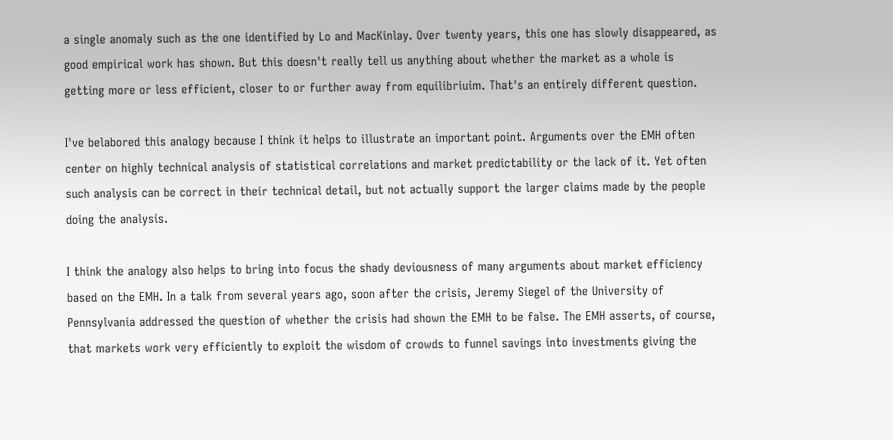a single anomaly such as the one identified by Lo and MacKinlay. Over twenty years, this one has slowly disappeared, as good empirical work has shown. But this doesn't really tell us anything about whether the market as a whole is getting more or less efficient, closer to or further away from equilibriuim. That's an entirely different question.

I've belabored this analogy because I think it helps to illustrate an important point. Arguments over the EMH often center on highly technical analysis of statistical correlations and market predictability or the lack of it. Yet often such analysis can be correct in their technical detail, but not actually support the larger claims made by the people doing the analysis.

I think the analogy also helps to bring into focus the shady deviousness of many arguments about market efficiency based on the EMH. In a talk from several years ago, soon after the crisis, Jeremy Siegel of the University of Pennsylvania addressed the question of whether the crisis had shown the EMH to be false. The EMH asserts, of course, that markets work very efficiently to exploit the wisdom of crowds to funnel savings into investments giving the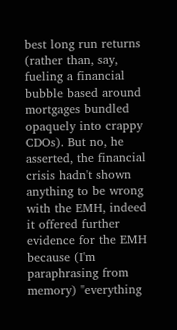best long run returns (rather than, say, fueling a financial bubble based around mortgages bundled opaquely into crappy CDOs). But no, he asserted, the financial crisis hadn't shown anything to be wrong with the EMH, indeed it offered further evidence for the EMH because (I'm paraphrasing from memory) "everything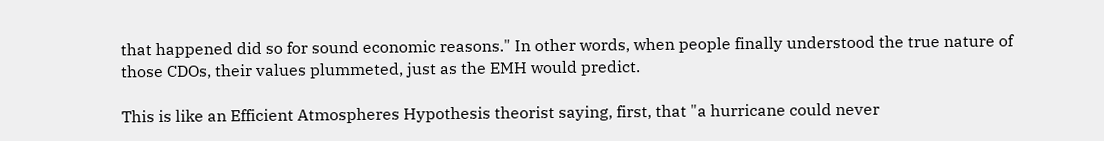that happened did so for sound economic reasons." In other words, when people finally understood the true nature of those CDOs, their values plummeted, just as the EMH would predict.

This is like an Efficient Atmospheres Hypothesis theorist saying, first, that "a hurricane could never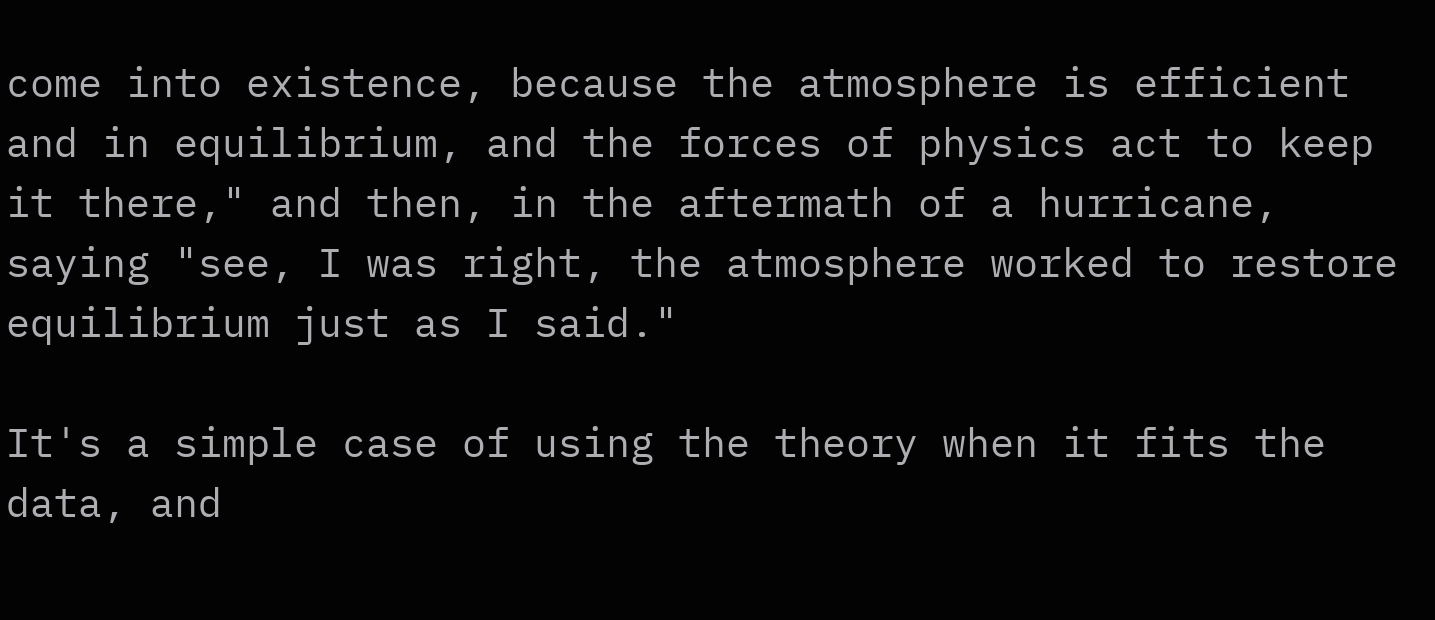come into existence, because the atmosphere is efficient and in equilibrium, and the forces of physics act to keep it there," and then, in the aftermath of a hurricane, saying "see, I was right, the atmosphere worked to restore equilibrium just as I said."

It's a simple case of using the theory when it fits the data, and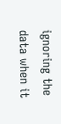ignoring the data when it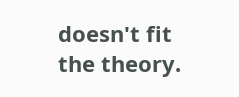doesn't fit the theory.